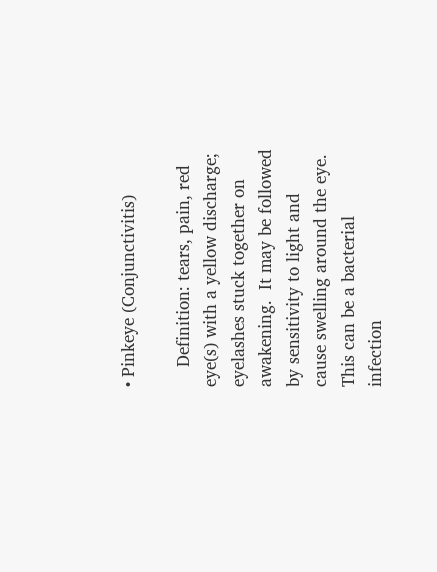• Pinkeye (Conjunctivitis)

    Definition: tears, pain, red eye(s) with a yellow discharge; eyelashes stuck together on awakening.  It may be followed by sensitivity to light and cause swelling around the eye.  This can be a bacterial infection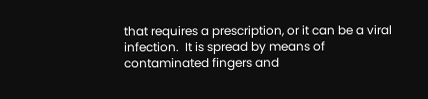that requires a prescription, or it can be a viral infection.  It is spread by means of contaminated fingers and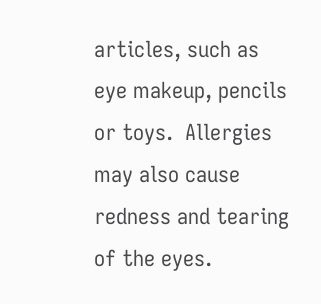articles, such as eye makeup, pencils or toys.  Allergies may also cause redness and tearing of the eyes.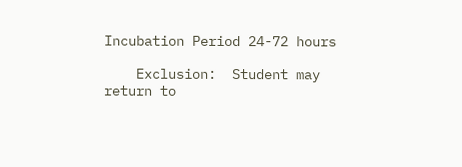Incubation Period 24-72 hours

    Exclusion:  Student may return to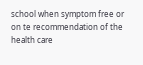school when symptom free or on te recommendation of the health care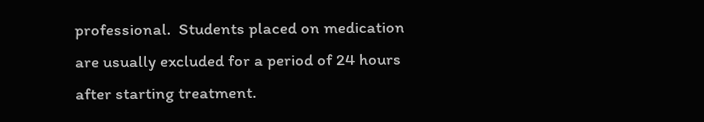professional.  Students placed on medication are usually excluded for a period of 24 hours after starting treatment.